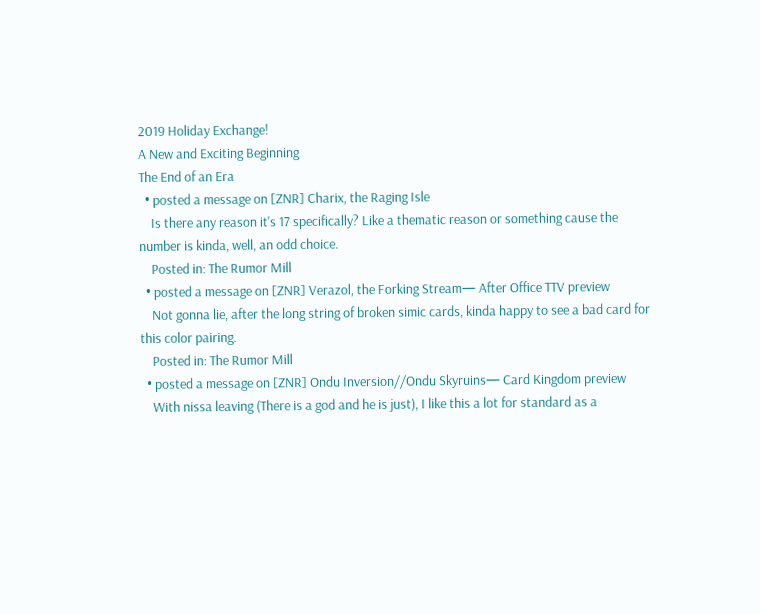2019 Holiday Exchange!
A New and Exciting Beginning
The End of an Era
  • posted a message on [ZNR] Charix, the Raging Isle
    Is there any reason it's 17 specifically? Like a thematic reason or something cause the number is kinda, well, an odd choice.
    Posted in: The Rumor Mill
  • posted a message on [ZNR] Verazol, the Forking Stream— After Office TTV preview
    Not gonna lie, after the long string of broken simic cards, kinda happy to see a bad card for this color pairing.
    Posted in: The Rumor Mill
  • posted a message on [ZNR] Ondu Inversion//Ondu Skyruins— Card Kingdom preview
    With nissa leaving (There is a god and he is just), I like this a lot for standard as a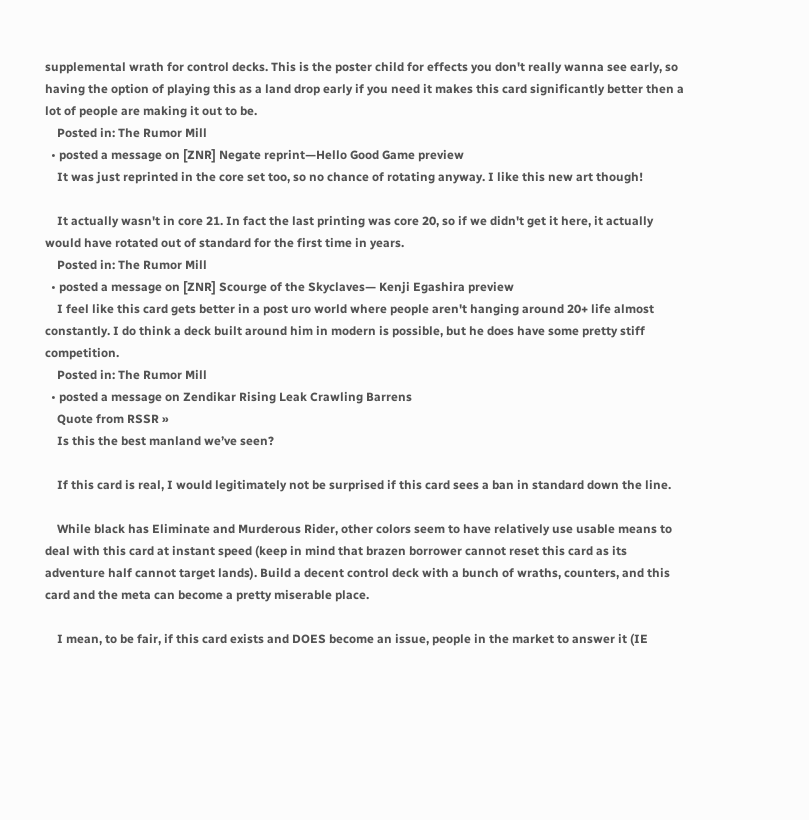supplemental wrath for control decks. This is the poster child for effects you don't really wanna see early, so having the option of playing this as a land drop early if you need it makes this card significantly better then a lot of people are making it out to be.
    Posted in: The Rumor Mill
  • posted a message on [ZNR] Negate reprint—Hello Good Game preview
    It was just reprinted in the core set too, so no chance of rotating anyway. I like this new art though!

    It actually wasn't in core 21. In fact the last printing was core 20, so if we didn't get it here, it actually would have rotated out of standard for the first time in years.
    Posted in: The Rumor Mill
  • posted a message on [ZNR] Scourge of the Skyclaves— Kenji Egashira preview
    I feel like this card gets better in a post uro world where people aren't hanging around 20+ life almost constantly. I do think a deck built around him in modern is possible, but he does have some pretty stiff competition.
    Posted in: The Rumor Mill
  • posted a message on Zendikar Rising Leak Crawling Barrens
    Quote from RSSR »
    Is this the best manland we’ve seen?

    If this card is real, I would legitimately not be surprised if this card sees a ban in standard down the line.

    While black has Eliminate and Murderous Rider, other colors seem to have relatively use usable means to deal with this card at instant speed (keep in mind that brazen borrower cannot reset this card as its adventure half cannot target lands). Build a decent control deck with a bunch of wraths, counters, and this card and the meta can become a pretty miserable place.

    I mean, to be fair, if this card exists and DOES become an issue, people in the market to answer it (IE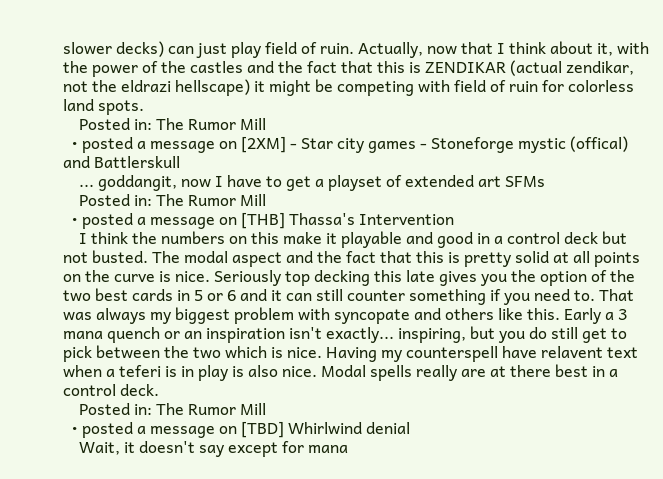slower decks) can just play field of ruin. Actually, now that I think about it, with the power of the castles and the fact that this is ZENDIKAR (actual zendikar, not the eldrazi hellscape) it might be competing with field of ruin for colorless land spots.
    Posted in: The Rumor Mill
  • posted a message on [2XM] - Star city games - Stoneforge mystic (offical) and Battlerskull
    ... goddangit, now I have to get a playset of extended art SFMs
    Posted in: The Rumor Mill
  • posted a message on [THB] Thassa's Intervention
    I think the numbers on this make it playable and good in a control deck but not busted. The modal aspect and the fact that this is pretty solid at all points on the curve is nice. Seriously top decking this late gives you the option of the two best cards in 5 or 6 and it can still counter something if you need to. That was always my biggest problem with syncopate and others like this. Early a 3 mana quench or an inspiration isn't exactly... inspiring, but you do still get to pick between the two which is nice. Having my counterspell have relavent text when a teferi is in play is also nice. Modal spells really are at there best in a control deck.
    Posted in: The Rumor Mill
  • posted a message on [TBD] Whirlwind denial
    Wait, it doesn't say except for mana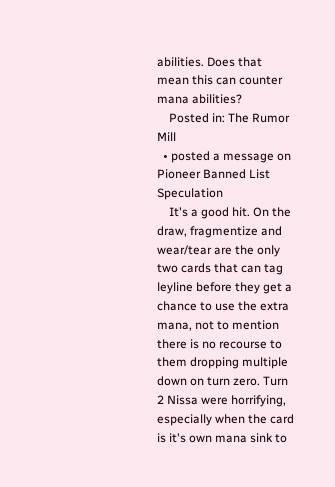abilities. Does that mean this can counter mana abilities?
    Posted in: The Rumor Mill
  • posted a message on Pioneer Banned List Speculation
    It's a good hit. On the draw, fragmentize and wear/tear are the only two cards that can tag leyline before they get a chance to use the extra mana, not to mention there is no recourse to them dropping multiple down on turn zero. Turn 2 Nissa were horrifying, especially when the card is it's own mana sink to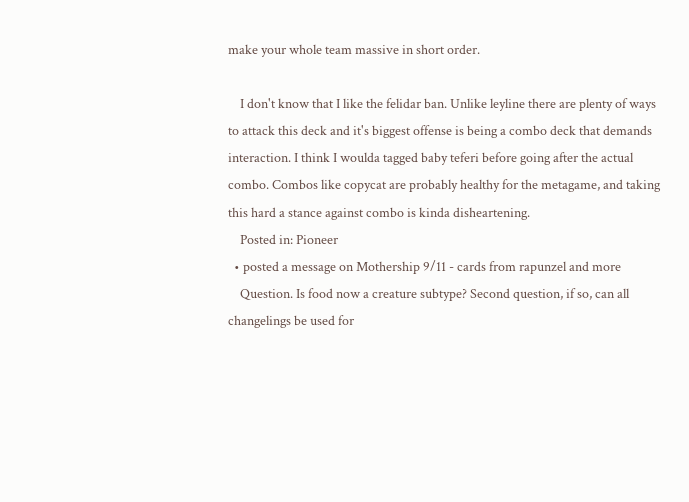make your whole team massive in short order.

    I don't know that I like the felidar ban. Unlike leyline there are plenty of ways to attack this deck and it's biggest offense is being a combo deck that demands interaction. I think I woulda tagged baby teferi before going after the actual combo. Combos like copycat are probably healthy for the metagame, and taking this hard a stance against combo is kinda disheartening.
    Posted in: Pioneer
  • posted a message on Mothership 9/11 - cards from rapunzel and more
    Question. Is food now a creature subtype? Second question, if so, can all changelings be used for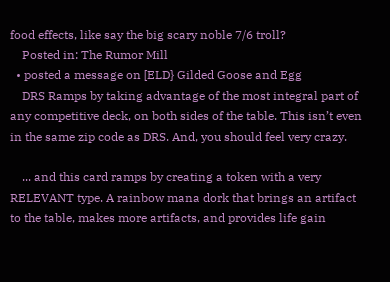food effects, like say the big scary noble 7/6 troll?
    Posted in: The Rumor Mill
  • posted a message on [ELD} Gilded Goose and Egg
    DRS Ramps by taking advantage of the most integral part of any competitive deck, on both sides of the table. This isn’t even in the same zip code as DRS. And, you should feel very crazy.

    ... and this card ramps by creating a token with a very RELEVANT type. A rainbow mana dork that brings an artifact to the table, makes more artifacts, and provides life gain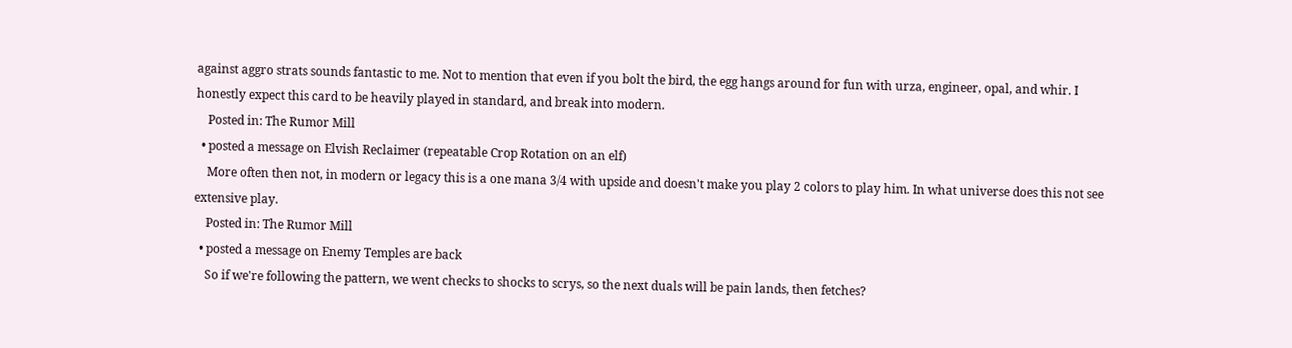against aggro strats sounds fantastic to me. Not to mention that even if you bolt the bird, the egg hangs around for fun with urza, engineer, opal, and whir. I honestly expect this card to be heavily played in standard, and break into modern.
    Posted in: The Rumor Mill
  • posted a message on Elvish Reclaimer (repeatable Crop Rotation on an elf)
    More often then not, in modern or legacy this is a one mana 3/4 with upside and doesn't make you play 2 colors to play him. In what universe does this not see extensive play.
    Posted in: The Rumor Mill
  • posted a message on Enemy Temples are back
    So if we're following the pattern, we went checks to shocks to scrys, so the next duals will be pain lands, then fetches?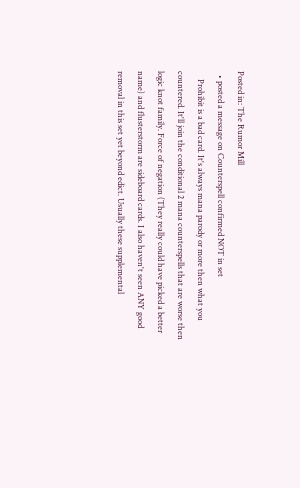Posted in: The Rumor Mill
  • posted a message on Counterspell confirmed NOT in set
    Prohibit is a bad card. It's always mana parody or more then what you countered. It'll join the conditional 2 mana counterspells that are worse then logic knot family. Force of negation (They really could have picked a better name) and flusterstorm are sideboard cards. I also haven't seen ANY good removal in this set yet beyond edict. Usually these supplemental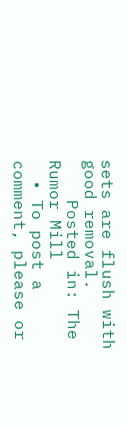sets are flush with good removal.
    Posted in: The Rumor Mill
  • To post a comment, please or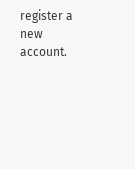register a new account.